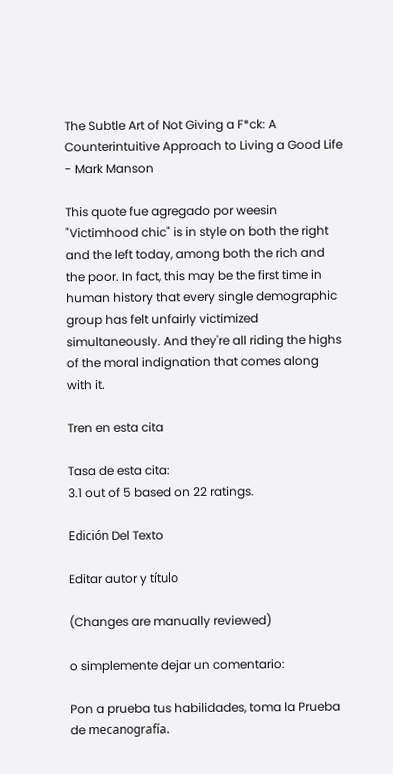The Subtle Art of Not Giving a F*ck: A Counterintuitive Approach to Living a Good Life - Mark Manson

This quote fue agregado por weesin
"Victimhood chic" is in style on both the right and the left today, among both the rich and the poor. In fact, this may be the first time in human history that every single demographic group has felt unfairly victimized simultaneously. And they're all riding the highs of the moral indignation that comes along with it.

Tren en esta cita

Tasa de esta cita:
3.1 out of 5 based on 22 ratings.

Edición Del Texto

Editar autor y título

(Changes are manually reviewed)

o simplemente dejar un comentario:

Pon a prueba tus habilidades, toma la Prueba de mecanografía.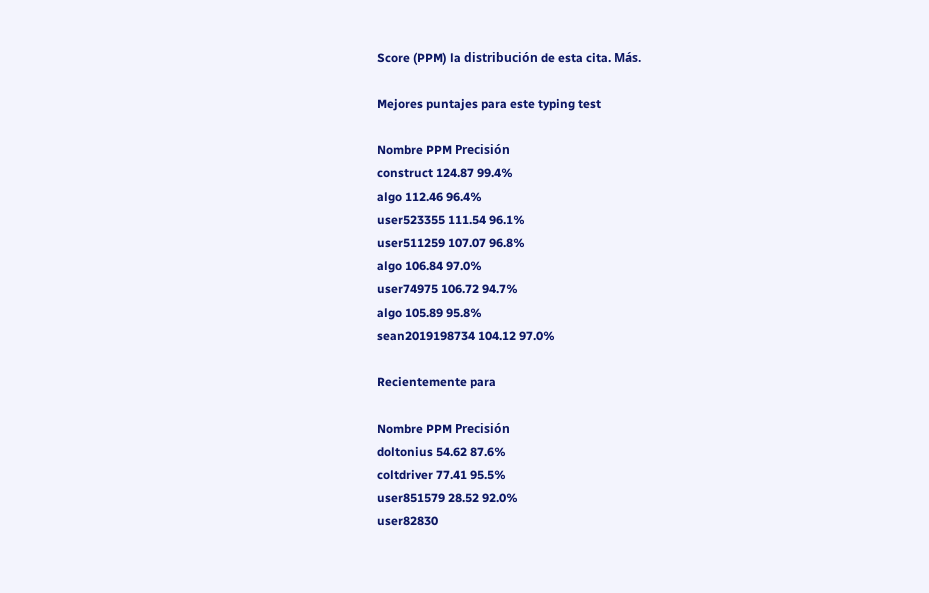Score (PPM) la distribución de esta cita. Más.

Mejores puntajes para este typing test

Nombre PPM Precisión
construct 124.87 99.4%
algo 112.46 96.4%
user523355 111.54 96.1%
user511259 107.07 96.8%
algo 106.84 97.0%
user74975 106.72 94.7%
algo 105.89 95.8%
sean2019198734 104.12 97.0%

Recientemente para

Nombre PPM Precisión
doltonius 54.62 87.6%
coltdriver 77.41 95.5%
user851579 28.52 92.0%
user82830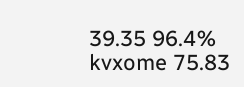39.35 96.4%
kvxome 75.83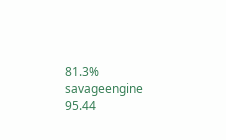81.3%
savageengine 95.44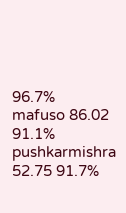96.7%
mafuso 86.02 91.1%
pushkarmishra 52.75 91.7%